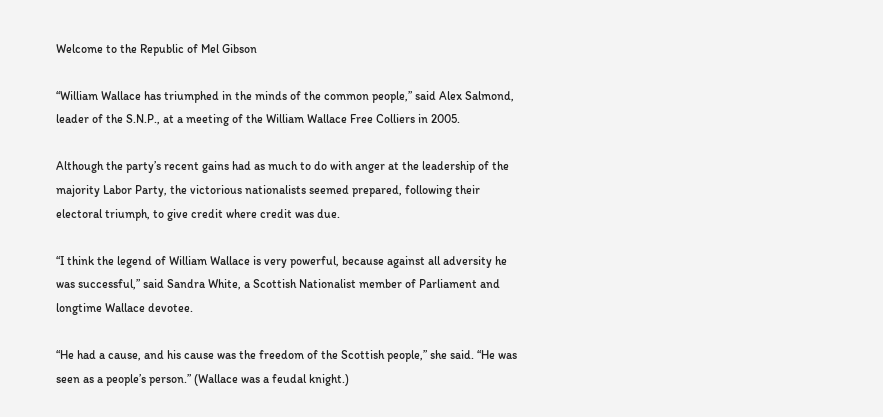Welcome to the Republic of Mel Gibson

“William Wallace has triumphed in the minds of the common people,” said Alex Salmond, leader of the S.N.P., at a meeting of the William Wallace Free Colliers in 2005.

Although the party’s recent gains had as much to do with anger at the leadership of the majority Labor Party, the victorious nationalists seemed prepared, following their electoral triumph, to give credit where credit was due.

“I think the legend of William Wallace is very powerful, because against all adversity he was successful,” said Sandra White, a Scottish Nationalist member of Parliament and longtime Wallace devotee.

“He had a cause, and his cause was the freedom of the Scottish people,” she said. “He was seen as a people’s person.” (Wallace was a feudal knight.)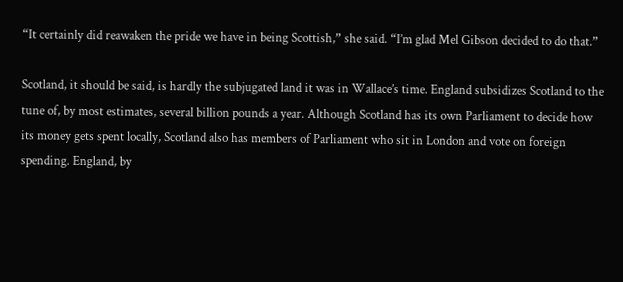“It certainly did reawaken the pride we have in being Scottish,” she said. “I’m glad Mel Gibson decided to do that.”

Scotland, it should be said, is hardly the subjugated land it was in Wallace’s time. England subsidizes Scotland to the tune of, by most estimates, several billion pounds a year. Although Scotland has its own Parliament to decide how its money gets spent locally, Scotland also has members of Parliament who sit in London and vote on foreign spending. England, by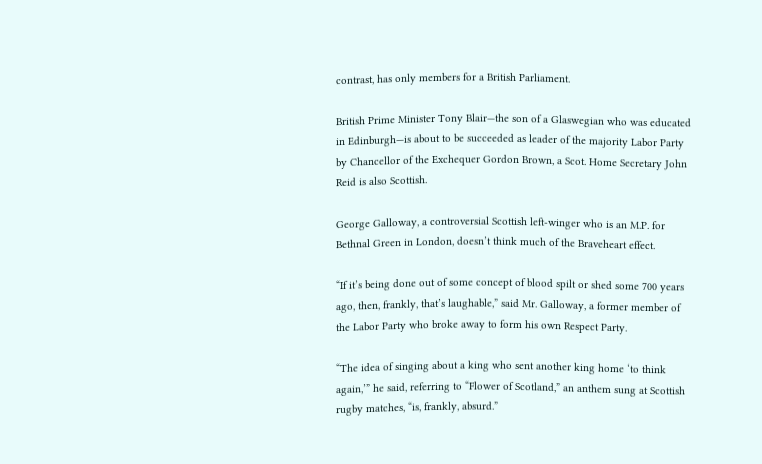contrast, has only members for a British Parliament.

British Prime Minister Tony Blair—the son of a Glaswegian who was educated in Edinburgh—is about to be succeeded as leader of the majority Labor Party by Chancellor of the Exchequer Gordon Brown, a Scot. Home Secretary John Reid is also Scottish.

George Galloway, a controversial Scottish left-winger who is an M.P. for Bethnal Green in London, doesn’t think much of the Braveheart effect.

“If it’s being done out of some concept of blood spilt or shed some 700 years ago, then, frankly, that’s laughable,” said Mr. Galloway, a former member of the Labor Party who broke away to form his own Respect Party.

“The idea of singing about a king who sent another king home ‘to think again,’” he said, referring to “Flower of Scotland,” an anthem sung at Scottish rugby matches, “is, frankly, absurd.”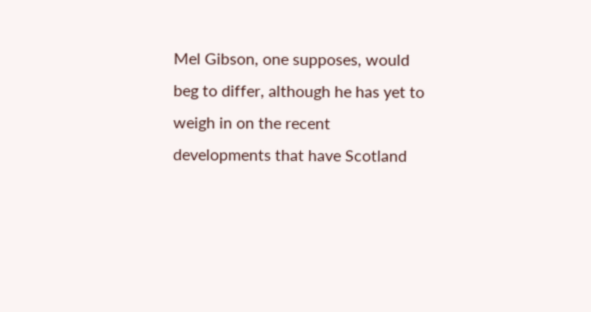Mel Gibson, one supposes, would beg to differ, although he has yet to weigh in on the recent developments that have Scotland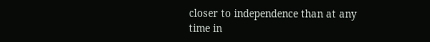closer to independence than at any time in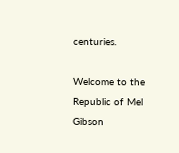centuries.

Welcome to the Republic of Mel Gibson